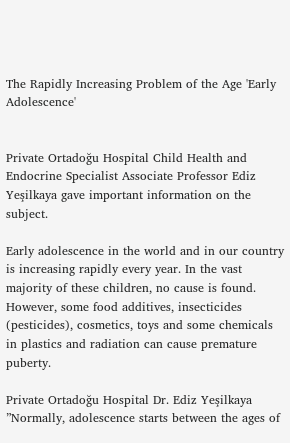The Rapidly Increasing Problem of the Age 'Early Adolescence'


Private Ortadoğu Hospital Child Health and Endocrine Specialist Associate Professor Ediz Yeşilkaya gave important information on the subject.

Early adolescence in the world and in our country is increasing rapidly every year. In the vast majority of these children, no cause is found. However, some food additives, insecticides (pesticides), cosmetics, toys and some chemicals in plastics and radiation can cause premature puberty.

Private Ortadoğu Hospital Dr. Ediz Yeşilkaya ”Normally, adolescence starts between the ages of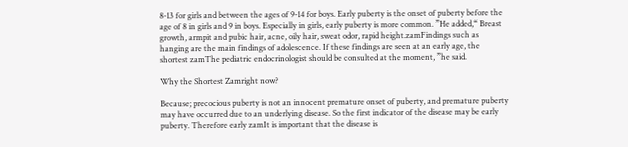8-13 for girls and between the ages of 9-14 for boys. Early puberty is the onset of puberty before the age of 8 in girls and 9 in boys. Especially in girls, early puberty is more common. ”He added,“ Breast growth, armpit and pubic hair, acne, oily hair, sweat odor, rapid height.zamFindings such as hanging are the main findings of adolescence. If these findings are seen at an early age, the shortest zamThe pediatric endocrinologist should be consulted at the moment, ”he said.

Why the Shortest Zamright now?

Because; precocious puberty is not an innocent premature onset of puberty, and premature puberty may have occurred due to an underlying disease. So the first indicator of the disease may be early puberty. Therefore early zamIt is important that the disease is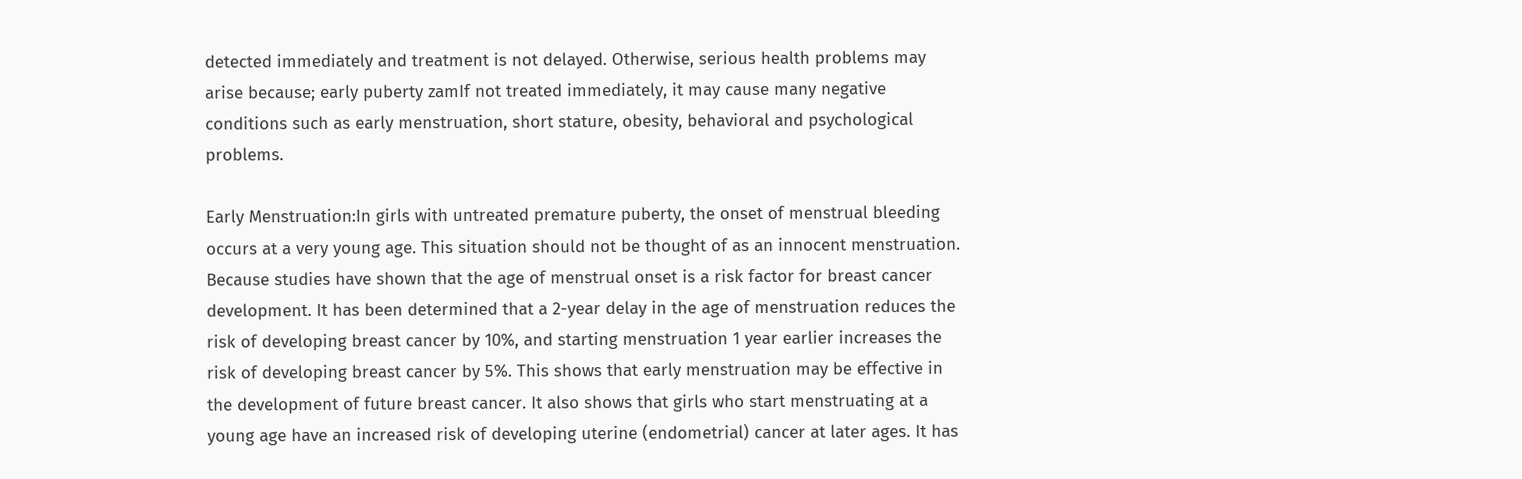detected immediately and treatment is not delayed. Otherwise, serious health problems may arise because; early puberty zamIf not treated immediately, it may cause many negative conditions such as early menstruation, short stature, obesity, behavioral and psychological problems.

Early Menstruation:In girls with untreated premature puberty, the onset of menstrual bleeding occurs at a very young age. This situation should not be thought of as an innocent menstruation. Because studies have shown that the age of menstrual onset is a risk factor for breast cancer development. It has been determined that a 2-year delay in the age of menstruation reduces the risk of developing breast cancer by 10%, and starting menstruation 1 year earlier increases the risk of developing breast cancer by 5%. This shows that early menstruation may be effective in the development of future breast cancer. It also shows that girls who start menstruating at a young age have an increased risk of developing uterine (endometrial) cancer at later ages. It has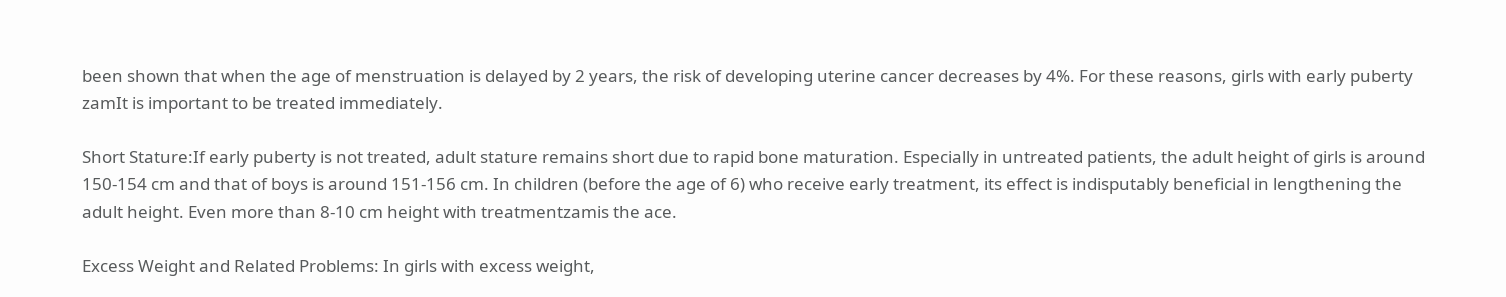been shown that when the age of menstruation is delayed by 2 years, the risk of developing uterine cancer decreases by 4%. For these reasons, girls with early puberty zamIt is important to be treated immediately.

Short Stature:If early puberty is not treated, adult stature remains short due to rapid bone maturation. Especially in untreated patients, the adult height of girls is around 150-154 cm and that of boys is around 151-156 cm. In children (before the age of 6) who receive early treatment, its effect is indisputably beneficial in lengthening the adult height. Even more than 8-10 cm height with treatmentzamis the ace.

Excess Weight and Related Problems: In girls with excess weight,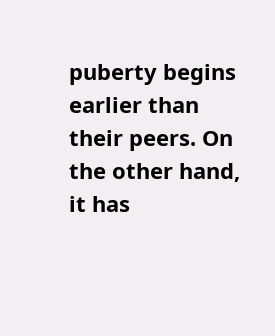puberty begins earlier than their peers. On the other hand, it has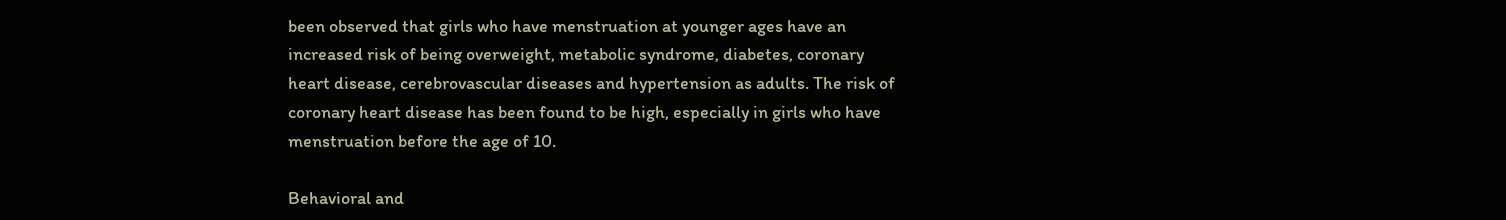been observed that girls who have menstruation at younger ages have an increased risk of being overweight, metabolic syndrome, diabetes, coronary heart disease, cerebrovascular diseases and hypertension as adults. The risk of coronary heart disease has been found to be high, especially in girls who have menstruation before the age of 10.

Behavioral and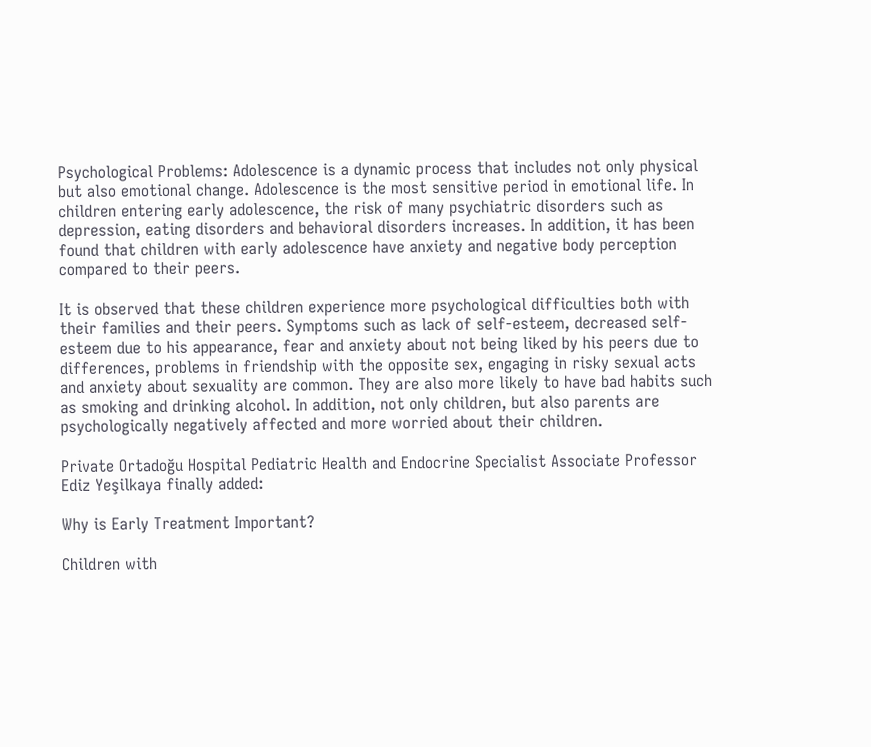Psychological Problems: Adolescence is a dynamic process that includes not only physical but also emotional change. Adolescence is the most sensitive period in emotional life. In children entering early adolescence, the risk of many psychiatric disorders such as depression, eating disorders and behavioral disorders increases. In addition, it has been found that children with early adolescence have anxiety and negative body perception compared to their peers.

It is observed that these children experience more psychological difficulties both with their families and their peers. Symptoms such as lack of self-esteem, decreased self-esteem due to his appearance, fear and anxiety about not being liked by his peers due to differences, problems in friendship with the opposite sex, engaging in risky sexual acts and anxiety about sexuality are common. They are also more likely to have bad habits such as smoking and drinking alcohol. In addition, not only children, but also parents are psychologically negatively affected and more worried about their children.

Private Ortadoğu Hospital Pediatric Health and Endocrine Specialist Associate Professor Ediz Yeşilkaya finally added:

Why is Early Treatment Important?

Children with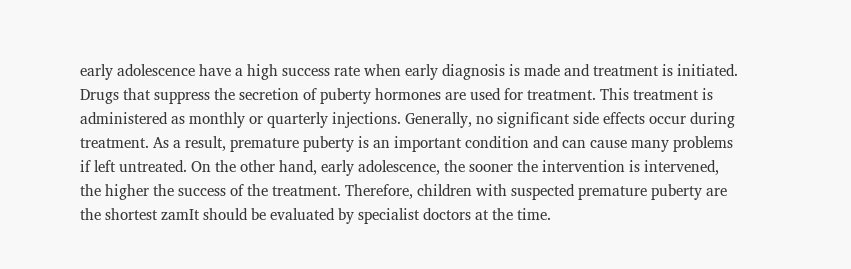early adolescence have a high success rate when early diagnosis is made and treatment is initiated. Drugs that suppress the secretion of puberty hormones are used for treatment. This treatment is administered as monthly or quarterly injections. Generally, no significant side effects occur during treatment. As a result, premature puberty is an important condition and can cause many problems if left untreated. On the other hand, early adolescence, the sooner the intervention is intervened, the higher the success of the treatment. Therefore, children with suspected premature puberty are the shortest zamIt should be evaluated by specialist doctors at the time.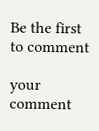Be the first to comment

your comment